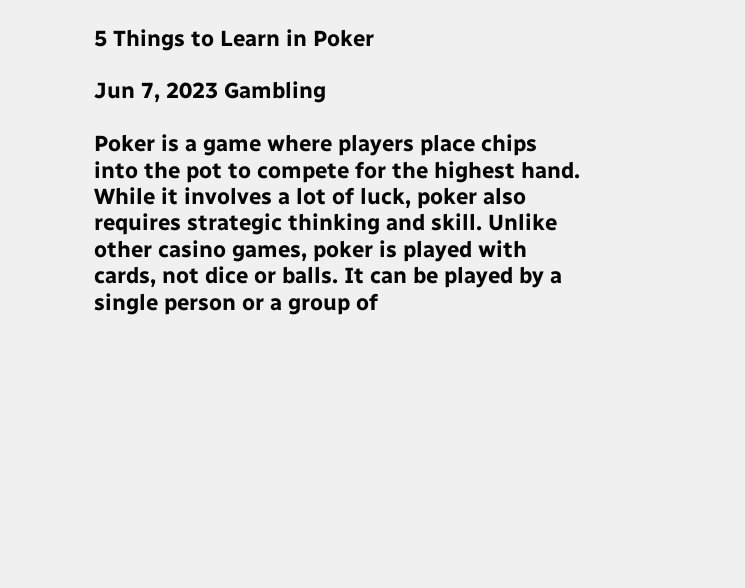5 Things to Learn in Poker

Jun 7, 2023 Gambling

Poker is a game where players place chips into the pot to compete for the highest hand. While it involves a lot of luck, poker also requires strategic thinking and skill. Unlike other casino games, poker is played with cards, not dice or balls. It can be played by a single person or a group of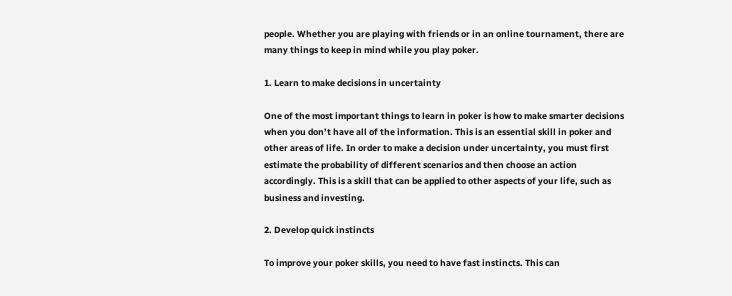people. Whether you are playing with friends or in an online tournament, there are many things to keep in mind while you play poker.

1. Learn to make decisions in uncertainty

One of the most important things to learn in poker is how to make smarter decisions when you don’t have all of the information. This is an essential skill in poker and other areas of life. In order to make a decision under uncertainty, you must first estimate the probability of different scenarios and then choose an action accordingly. This is a skill that can be applied to other aspects of your life, such as business and investing.

2. Develop quick instincts

To improve your poker skills, you need to have fast instincts. This can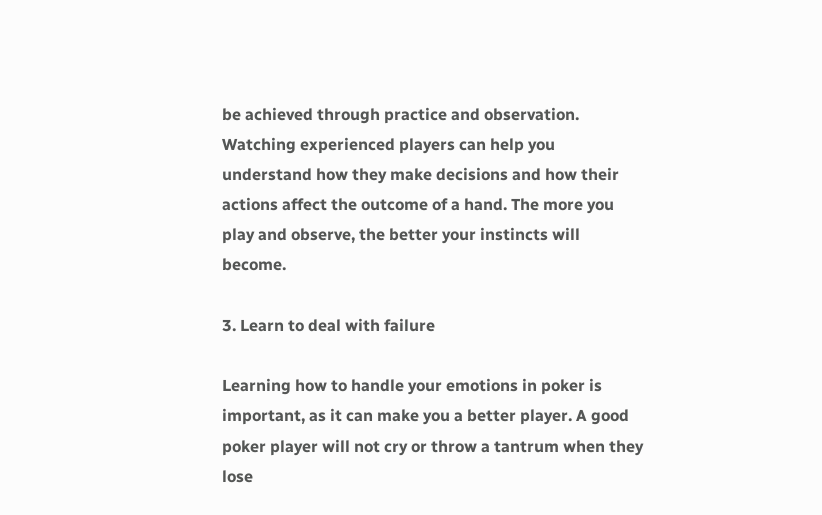be achieved through practice and observation. Watching experienced players can help you understand how they make decisions and how their actions affect the outcome of a hand. The more you play and observe, the better your instincts will become.

3. Learn to deal with failure

Learning how to handle your emotions in poker is important, as it can make you a better player. A good poker player will not cry or throw a tantrum when they lose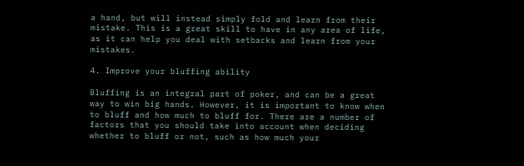a hand, but will instead simply fold and learn from their mistake. This is a great skill to have in any area of life, as it can help you deal with setbacks and learn from your mistakes.

4. Improve your bluffing ability

Bluffing is an integral part of poker, and can be a great way to win big hands. However, it is important to know when to bluff and how much to bluff for. There are a number of factors that you should take into account when deciding whether to bluff or not, such as how much your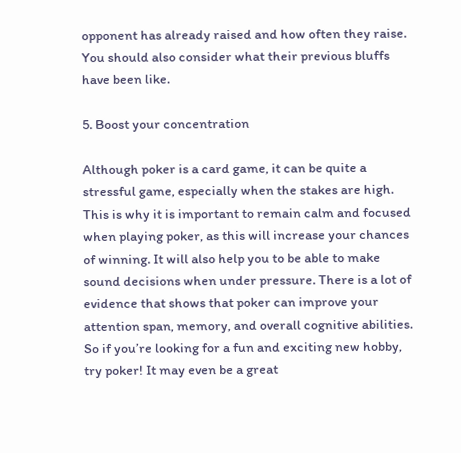opponent has already raised and how often they raise. You should also consider what their previous bluffs have been like.

5. Boost your concentration

Although poker is a card game, it can be quite a stressful game, especially when the stakes are high. This is why it is important to remain calm and focused when playing poker, as this will increase your chances of winning. It will also help you to be able to make sound decisions when under pressure. There is a lot of evidence that shows that poker can improve your attention span, memory, and overall cognitive abilities. So if you’re looking for a fun and exciting new hobby, try poker! It may even be a great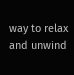way to relax and unwind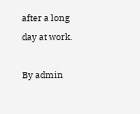after a long day at work.

By admin